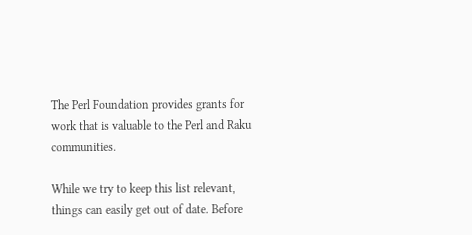The Perl Foundation provides grants for work that is valuable to the Perl and Raku communities.

While we try to keep this list relevant, things can easily get out of date. Before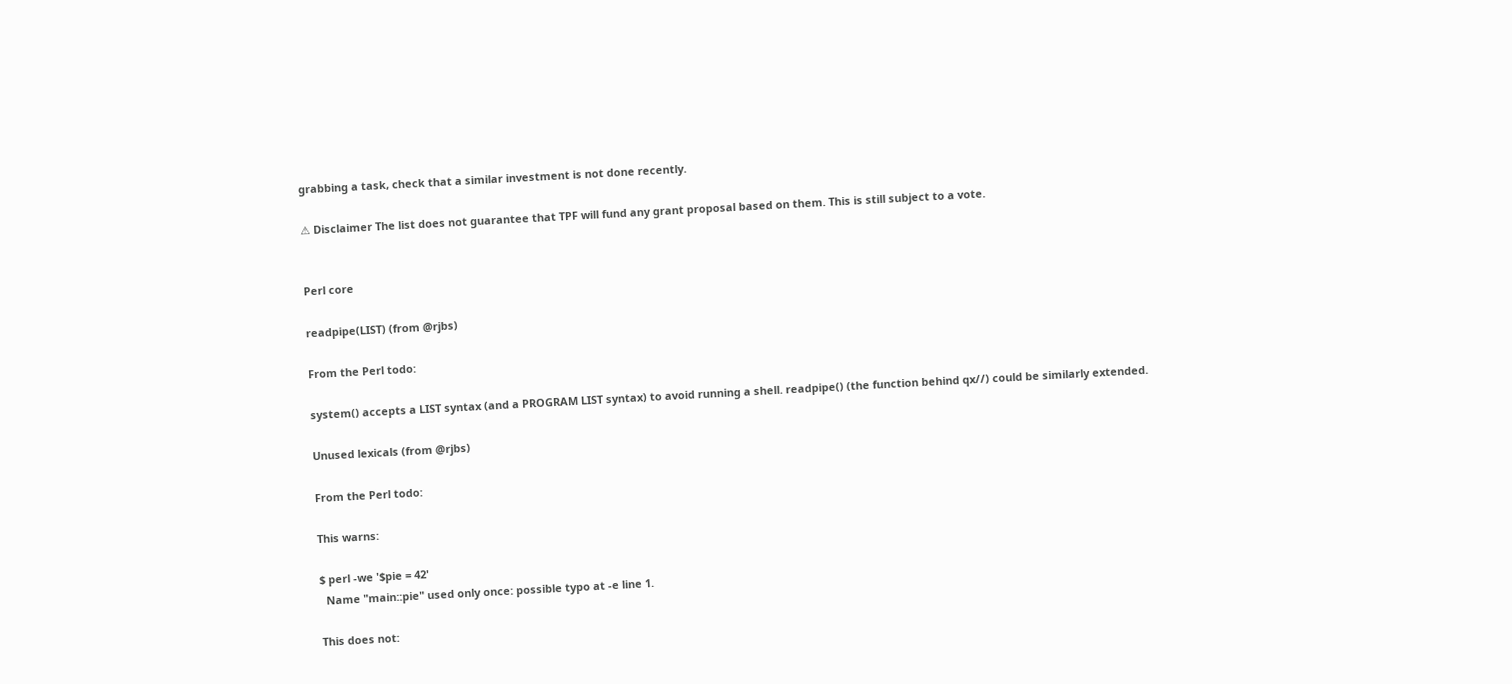grabbing a task, check that a similar investment is not done recently.

⚠ Disclaimer The list does not guarantee that TPF will fund any grant proposal based on them. This is still subject to a vote.


Perl core

readpipe(LIST) (from @rjbs)

From the Perl todo:

system() accepts a LIST syntax (and a PROGRAM LIST syntax) to avoid running a shell. readpipe() (the function behind qx//) could be similarly extended.

Unused lexicals (from @rjbs)

From the Perl todo:

This warns:

$ perl -we '$pie = 42'
  Name "main::pie" used only once: possible typo at -e line 1.

This does not: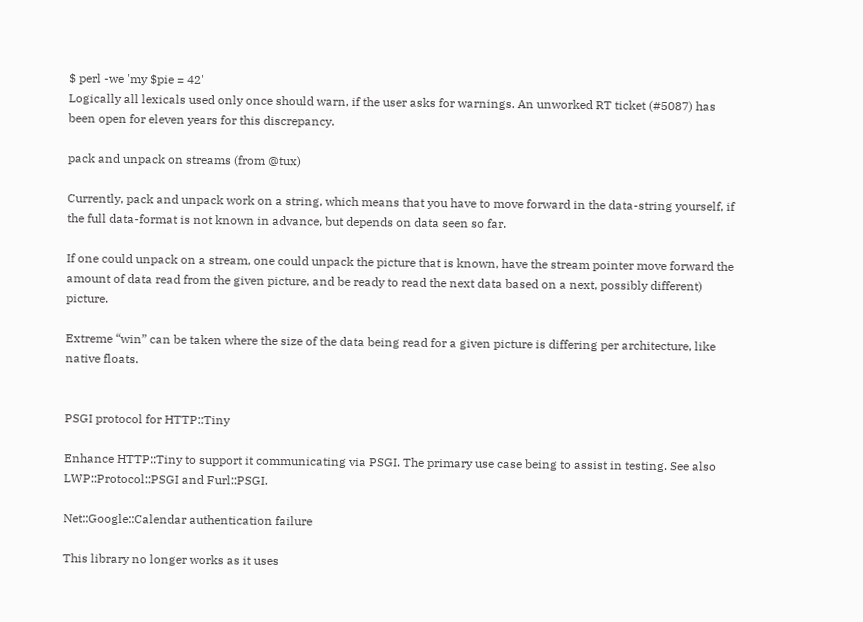$ perl -we 'my $pie = 42'
Logically all lexicals used only once should warn, if the user asks for warnings. An unworked RT ticket (#5087) has been open for eleven years for this discrepancy.

pack and unpack on streams (from @tux)

Currently, pack and unpack work on a string, which means that you have to move forward in the data-string yourself, if the full data-format is not known in advance, but depends on data seen so far.

If one could unpack on a stream, one could unpack the picture that is known, have the stream pointer move forward the amount of data read from the given picture, and be ready to read the next data based on a next, possibly different) picture.

Extreme “win” can be taken where the size of the data being read for a given picture is differing per architecture, like native floats.


PSGI protocol for HTTP::Tiny

Enhance HTTP::Tiny to support it communicating via PSGI. The primary use case being to assist in testing. See also LWP::Protocol::PSGI and Furl::PSGI.

Net::Google::Calendar authentication failure

This library no longer works as it uses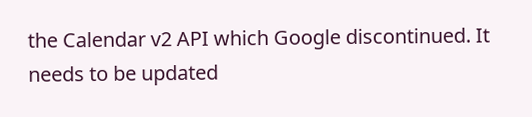the Calendar v2 API which Google discontinued. It needs to be updated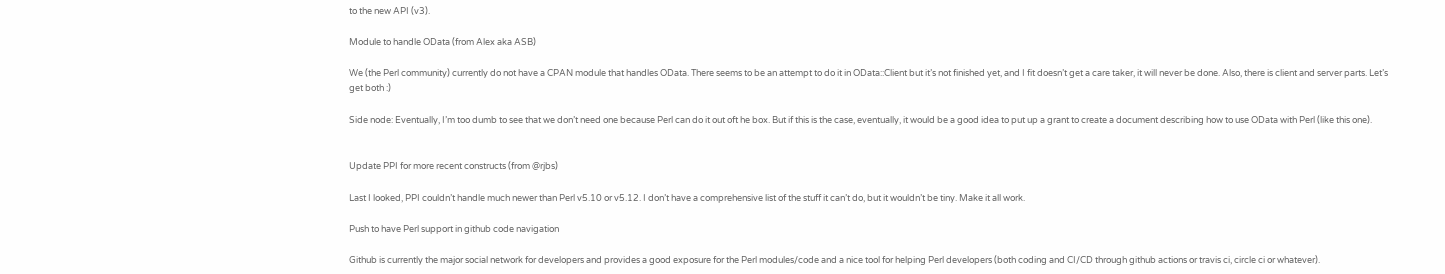to the new API (v3).

Module to handle OData (from Alex aka ASB)

We (the Perl community) currently do not have a CPAN module that handles OData. There seems to be an attempt to do it in OData::Client but it’s not finished yet, and I fit doesn’t get a care taker, it will never be done. Also, there is client and server parts. Let’s get both :)

Side node: Eventually, I’m too dumb to see that we don’t need one because Perl can do it out oft he box. But if this is the case, eventually, it would be a good idea to put up a grant to create a document describing how to use OData with Perl (like this one).


Update PPI for more recent constructs (from @rjbs)

Last I looked, PPI couldn’t handle much newer than Perl v5.10 or v5.12. I don’t have a comprehensive list of the stuff it can’t do, but it wouldn’t be tiny. Make it all work.

Push to have Perl support in github code navigation

Github is currently the major social network for developers and provides a good exposure for the Perl modules/code and a nice tool for helping Perl developers (both coding and CI/CD through github actions or travis ci, circle ci or whatever).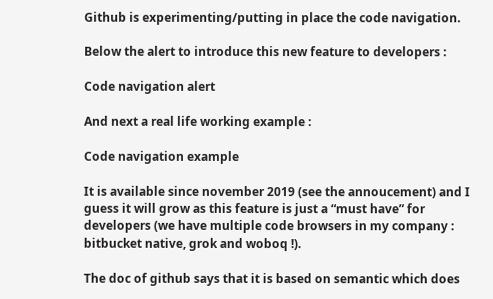Github is experimenting/putting in place the code navigation.

Below the alert to introduce this new feature to developers :

Code navigation alert

And next a real life working example :

Code navigation example

It is available since november 2019 (see the annoucement) and I guess it will grow as this feature is just a “must have” for developers (we have multiple code browsers in my company : bitbucket native, grok and woboq !).

The doc of github says that it is based on semantic which does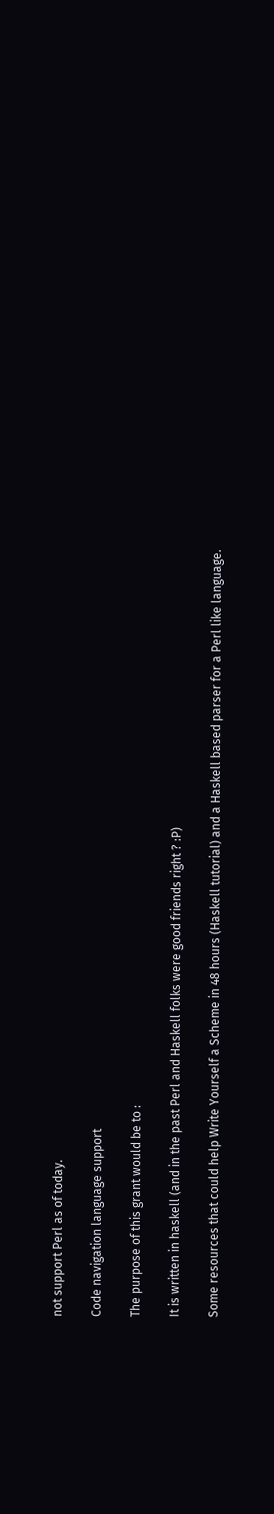not support Perl as of today.

Code navigation language support

The purpose of this grant would be to :

It is written in haskell (and in the past Perl and Haskell folks were good friends right ? :P)

Some resources that could help Write Yourself a Scheme in 48 hours (Haskell tutorial) and a Haskell based parser for a Perl like language.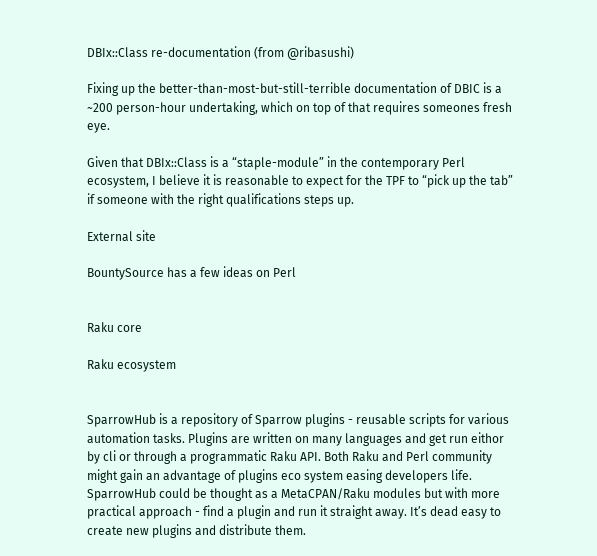DBIx::Class re-documentation (from @ribasushi)

Fixing up the better-than-most-but-still-terrible documentation of DBIC is a ~200 person-hour undertaking, which on top of that requires someones fresh eye.

Given that DBIx::Class is a “staple-module” in the contemporary Perl ecosystem, I believe it is reasonable to expect for the TPF to “pick up the tab” if someone with the right qualifications steps up.

External site

BountySource has a few ideas on Perl


Raku core

Raku ecosystem


SparrowHub is a repository of Sparrow plugins - reusable scripts for various automation tasks. Plugins are written on many languages and get run eithor by cli or through a programmatic Raku API. Both Raku and Perl community might gain an advantage of plugins eco system easing developers life. SparrowHub could be thought as a MetaCPAN/Raku modules but with more practical approach - find a plugin and run it straight away. It’s dead easy to create new plugins and distribute them.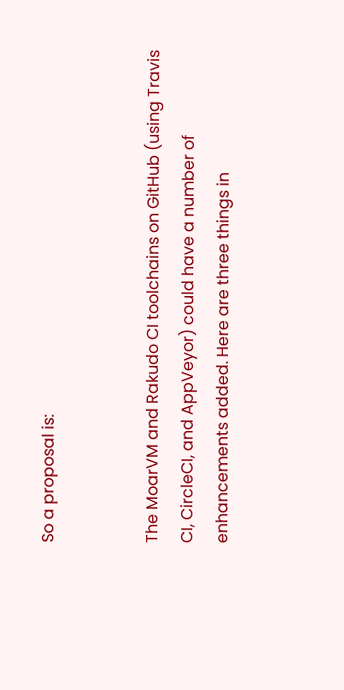So a proposal is:


The MoarVM and Rakudo CI toolchains on GitHub (using Travis CI, CircleCI, and AppVeyor) could have a number of enhancements added. Here are three things in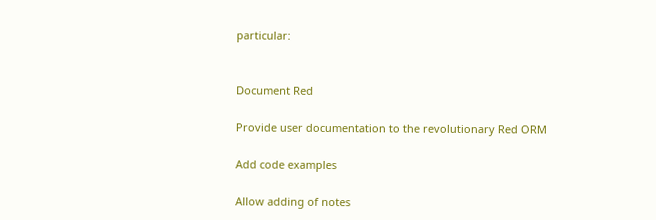particular:


Document Red

Provide user documentation to the revolutionary Red ORM

Add code examples

Allow adding of notes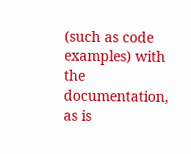(such as code examples) with the documentation, as is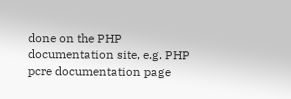done on the PHP documentation site, e.g. PHP pcre documentation page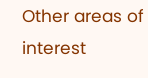Other areas of interest